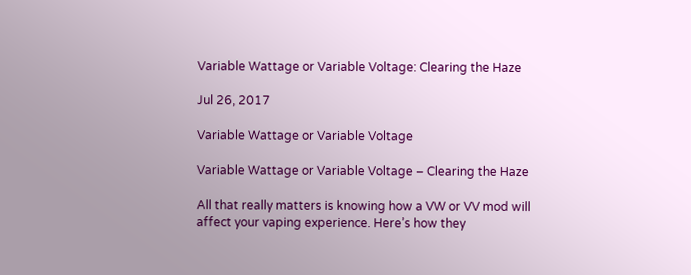Variable Wattage or Variable Voltage: Clearing the Haze

Jul 26, 2017

Variable Wattage or Variable Voltage

Variable Wattage or Variable Voltage – Clearing the Haze

All that really matters is knowing how a VW or VV mod will affect your vaping experience. Here’s how they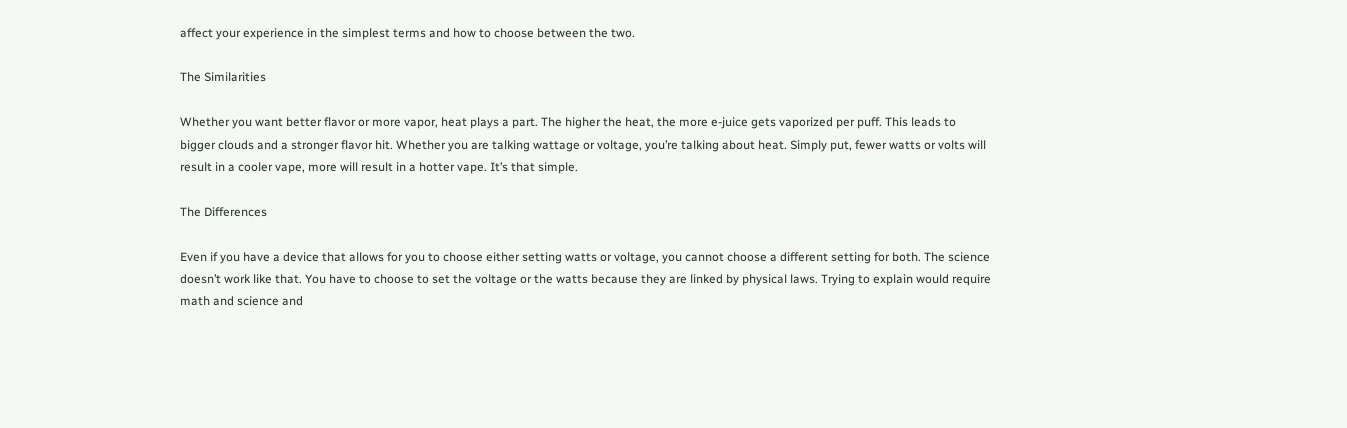affect your experience in the simplest terms and how to choose between the two.

The Similarities

Whether you want better flavor or more vapor, heat plays a part. The higher the heat, the more e-juice gets vaporized per puff. This leads to bigger clouds and a stronger flavor hit. Whether you are talking wattage or voltage, you’re talking about heat. Simply put, fewer watts or volts will result in a cooler vape, more will result in a hotter vape. It’s that simple.

The Differences

Even if you have a device that allows for you to choose either setting watts or voltage, you cannot choose a different setting for both. The science doesn’t work like that. You have to choose to set the voltage or the watts because they are linked by physical laws. Trying to explain would require math and science and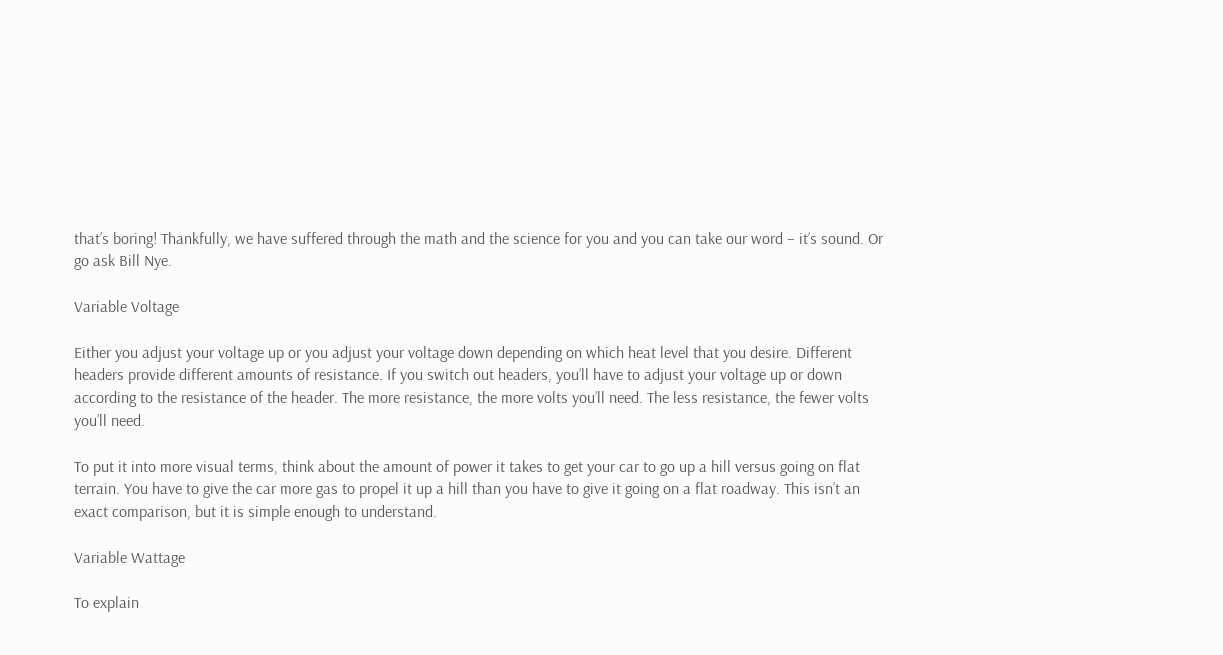that’s boring! Thankfully, we have suffered through the math and the science for you and you can take our word – it’s sound. Or go ask Bill Nye.

Variable Voltage

Either you adjust your voltage up or you adjust your voltage down depending on which heat level that you desire. Different headers provide different amounts of resistance. If you switch out headers, you’ll have to adjust your voltage up or down according to the resistance of the header. The more resistance, the more volts you’ll need. The less resistance, the fewer volts you’ll need.

To put it into more visual terms, think about the amount of power it takes to get your car to go up a hill versus going on flat terrain. You have to give the car more gas to propel it up a hill than you have to give it going on a flat roadway. This isn’t an exact comparison, but it is simple enough to understand.

Variable Wattage

To explain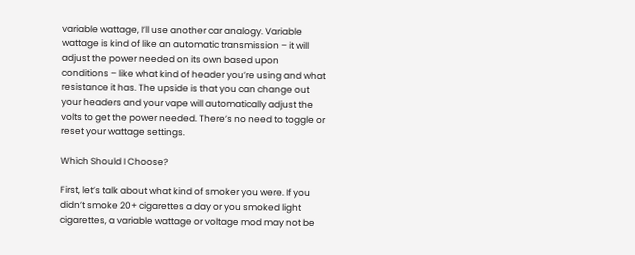variable wattage, I’ll use another car analogy. Variable wattage is kind of like an automatic transmission – it will adjust the power needed on its own based upon conditions – like what kind of header you’re using and what resistance it has. The upside is that you can change out your headers and your vape will automatically adjust the volts to get the power needed. There’s no need to toggle or reset your wattage settings.

Which Should I Choose?

First, let’s talk about what kind of smoker you were. If you didn’t smoke 20+ cigarettes a day or you smoked light cigarettes, a variable wattage or voltage mod may not be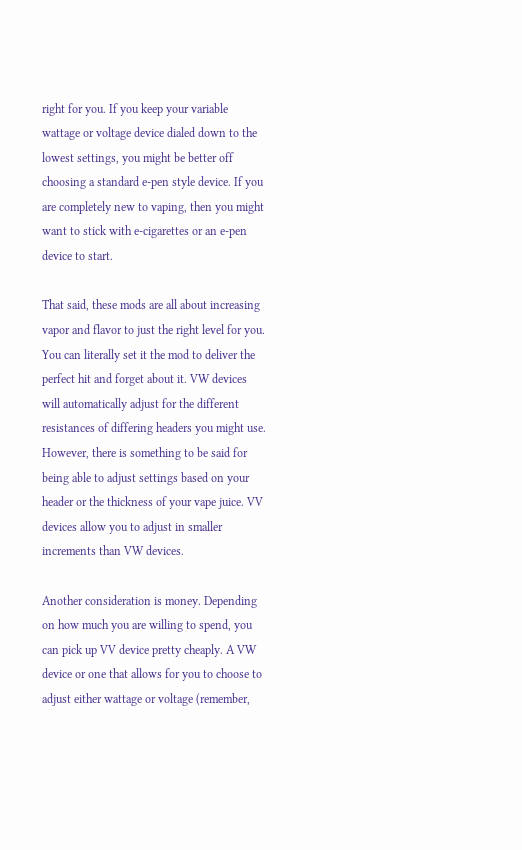right for you. If you keep your variable wattage or voltage device dialed down to the lowest settings, you might be better off choosing a standard e-pen style device. If you are completely new to vaping, then you might want to stick with e-cigarettes or an e-pen device to start.

That said, these mods are all about increasing vapor and flavor to just the right level for you. You can literally set it the mod to deliver the perfect hit and forget about it. VW devices will automatically adjust for the different resistances of differing headers you might use. However, there is something to be said for being able to adjust settings based on your header or the thickness of your vape juice. VV devices allow you to adjust in smaller increments than VW devices.

Another consideration is money. Depending on how much you are willing to spend, you can pick up VV device pretty cheaply. A VW device or one that allows for you to choose to adjust either wattage or voltage (remember,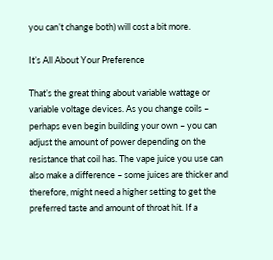you can’t change both) will cost a bit more.

It’s All About Your Preference

That’s the great thing about variable wattage or variable voltage devices. As you change coils – perhaps even begin building your own – you can adjust the amount of power depending on the resistance that coil has. The vape juice you use can also make a difference – some juices are thicker and therefore, might need a higher setting to get the preferred taste and amount of throat hit. If a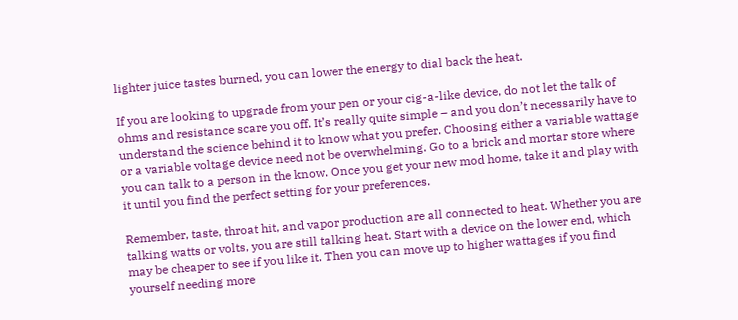lighter juice tastes burned, you can lower the energy to dial back the heat.

If you are looking to upgrade from your pen or your cig-a-like device, do not let the talk of ohms and resistance scare you off. It’s really quite simple – and you don’t necessarily have to understand the science behind it to know what you prefer. Choosing either a variable wattage or a variable voltage device need not be overwhelming. Go to a brick and mortar store where you can talk to a person in the know. Once you get your new mod home, take it and play with it until you find the perfect setting for your preferences.

Remember, taste, throat hit, and vapor production are all connected to heat. Whether you are talking watts or volts, you are still talking heat. Start with a device on the lower end, which may be cheaper to see if you like it. Then you can move up to higher wattages if you find yourself needing more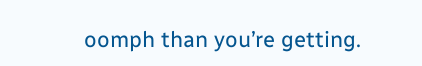oomph than you’re getting.